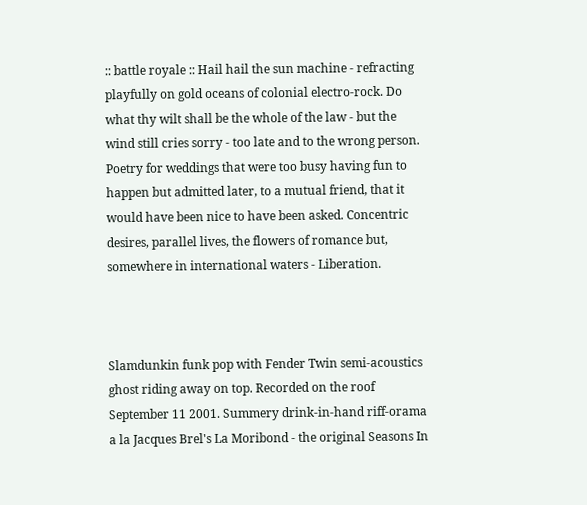:: battle royale :: Hail hail the sun machine - refracting playfully on gold oceans of colonial electro-rock. Do what thy wilt shall be the whole of the law - but the wind still cries sorry - too late and to the wrong person. Poetry for weddings that were too busy having fun to happen but admitted later, to a mutual friend, that it would have been nice to have been asked. Concentric desires, parallel lives, the flowers of romance but, somewhere in international waters - Liberation.



Slamdunkin funk pop with Fender Twin semi-acoustics ghost riding away on top. Recorded on the roof September 11 2001. Summery drink-in-hand riff-orama a la Jacques Brel's La Moribond - the original Seasons In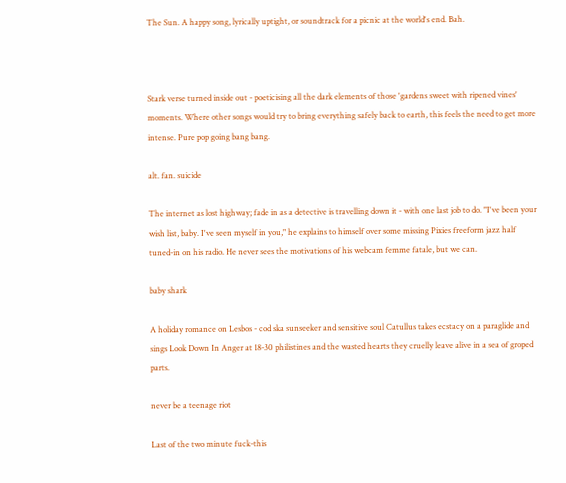The Sun. A happy song, lyrically uptight, or soundtrack for a picnic at the world's end. Bah.



Stark verse turned inside out - poeticising all the dark elements of those 'gardens sweet with ripened vines' moments. Where other songs would try to bring everything safely back to earth, this feels the need to get more intense. Pure pop going bang bang.

alt. fan. suicide

The internet as lost highway; fade in as a detective is travelling down it - with one last job to do. "I've been your wish list, baby. I've seen myself in you," he explains to himself over some missing Pixies freeform jazz half tuned-in on his radio. He never sees the motivations of his webcam femme fatale, but we can.

baby shark

A holiday romance on Lesbos - cod ska sunseeker and sensitive soul Catullus takes ecstacy on a paraglide and sings Look Down In Anger at 18-30 philistines and the wasted hearts they cruelly leave alive in a sea of groped parts.

never be a teenage riot

Last of the two minute fuck-this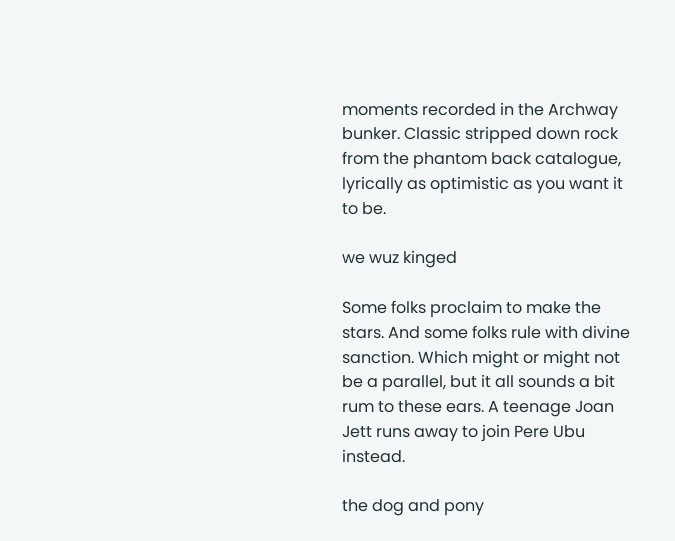moments recorded in the Archway bunker. Classic stripped down rock from the phantom back catalogue, lyrically as optimistic as you want it to be.

we wuz kinged

Some folks proclaim to make the stars. And some folks rule with divine sanction. Which might or might not be a parallel, but it all sounds a bit rum to these ears. A teenage Joan Jett runs away to join Pere Ubu instead.

the dog and pony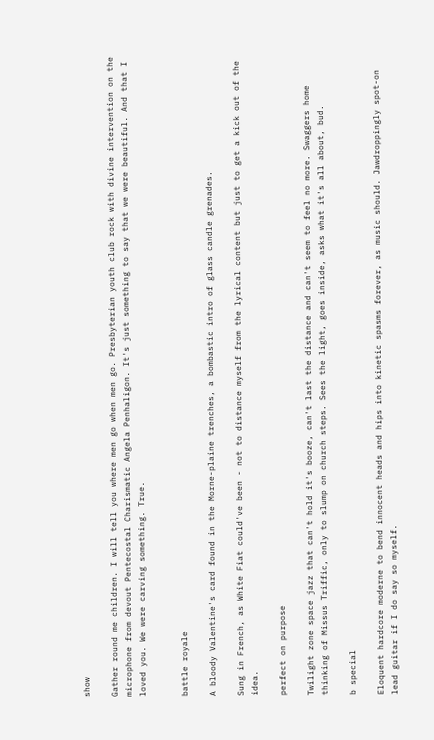show

Gather round me children. I will tell you where men go when men go. Presbyterian youth club rock with divine intervention on the microphone from devout Pentecostal Charismatic Angela Penhaligon. It's just something to say that we were beautiful. And that I loved you. We were carving something. True.


battle royale

A bloody Valentine's card found in the Morne-plaine trenches, a bombastic intro of glass candle grenades.

Sung in French, as White Fiat could've been - not to distance myself from the lyrical content but just to get a kick out of the idea.

perfect on purpose

Twilight zone space jazz that can't hold it's booze, can't last the distance and can't seem to feel no more. Swaggers home thinking of Missus Triffic, only to slump on church steps. Sees the light, goes inside, asks what it's all about, bud.

b special

Eloquent hardcore moderne to bend innocent heads and hips into kinetic spasms forever, as music should. Jawdroppingly spot-on lead guitar if I do say so myself.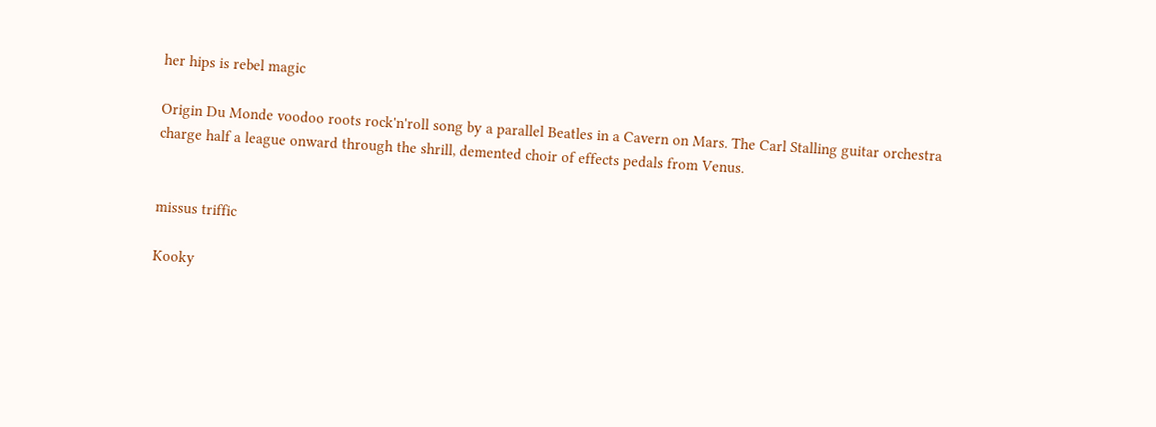her hips is rebel magic

Origin Du Monde voodoo roots rock'n'roll song by a parallel Beatles in a Cavern on Mars. The Carl Stalling guitar orchestra charge half a league onward through the shrill, demented choir of effects pedals from Venus.


missus triffic

Kooky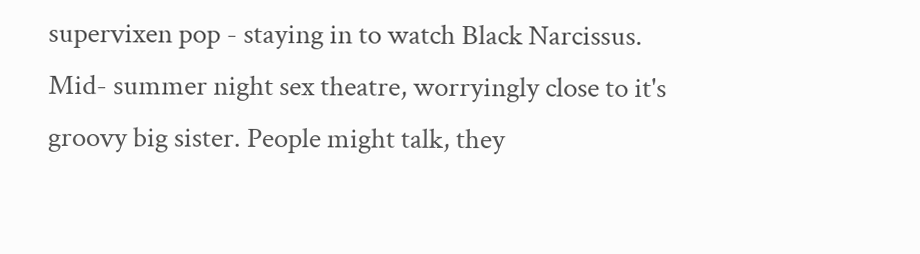supervixen pop - staying in to watch Black Narcissus. Mid- summer night sex theatre, worryingly close to it's groovy big sister. People might talk, they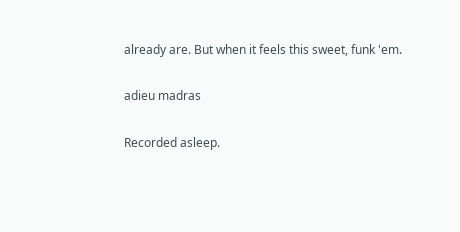already are. But when it feels this sweet, funk 'em.

adieu madras

Recorded asleep.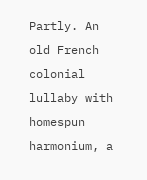Partly. An old French colonial lullaby with homespun harmonium, a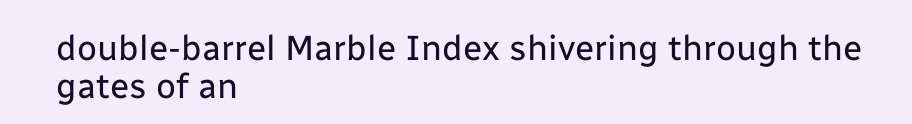double-barrel Marble Index shivering through the gates of an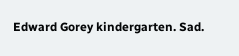Edward Gorey kindergarten. Sad.